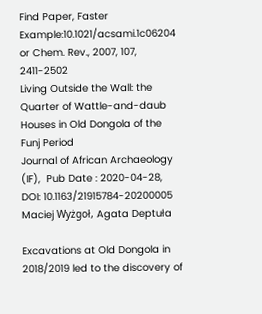Find Paper, Faster
Example:10.1021/acsami.1c06204 or Chem. Rev., 2007, 107, 2411-2502
Living Outside the Wall: the Quarter of Wattle-and-daub Houses in Old Dongola of the Funj Period
Journal of African Archaeology  (IF),  Pub Date : 2020-04-28, DOI: 10.1163/21915784-20200005
Maciej Wyżgoł, Agata Deptuła

Excavations at Old Dongola in 2018/2019 led to the discovery of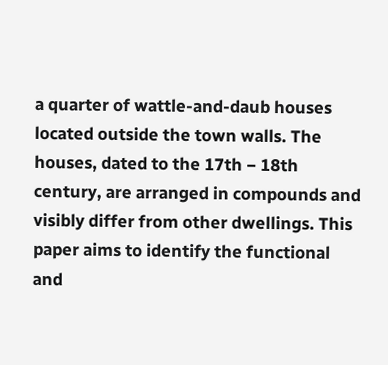a quarter of wattle-and-daub houses located outside the town walls. The houses, dated to the 17th − 18th century, are arranged in compounds and visibly differ from other dwellings. This paper aims to identify the functional and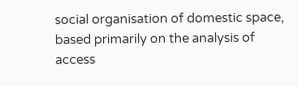social organisation of domestic space, based primarily on the analysis of access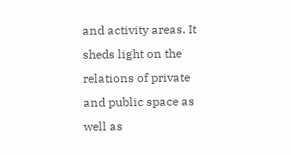and activity areas. It sheds light on the relations of private and public space as well as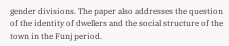gender divisions. The paper also addresses the question of the identity of dwellers and the social structure of the town in the Funj period.